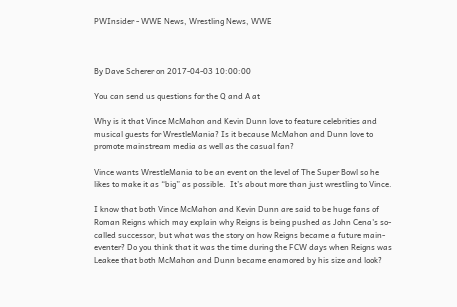PWInsider - WWE News, Wrestling News, WWE



By Dave Scherer on 2017-04-03 10:00:00

You can send us questions for the Q and A at

Why is it that Vince McMahon and Kevin Dunn love to feature celebrities and musical guests for WrestleMania? Is it because McMahon and Dunn love to promote mainstream media as well as the casual fan?

Vince wants WrestleMania to be an event on the level of The Super Bowl so he likes to make it as “big” as possible.  It’s about more than just wrestling to Vince.

I know that both Vince McMahon and Kevin Dunn are said to be huge fans of Roman Reigns which may explain why Reigns is being pushed as John Cena's so-called successor, but what was the story on how Reigns became a future main-eventer? Do you think that it was the time during the FCW days when Reigns was Leakee that both McMahon and Dunn became enamored by his size and look?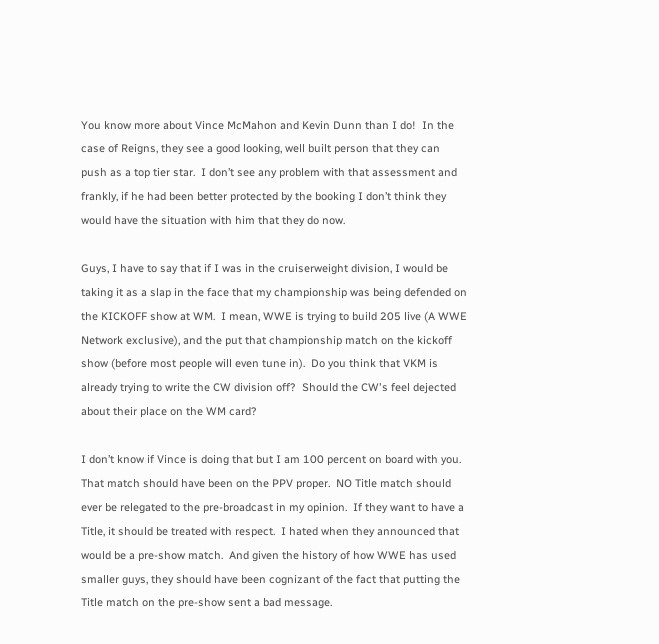You know more about Vince McMahon and Kevin Dunn than I do!  In the case of Reigns, they see a good looking, well built person that they can push as a top tier star.  I don’t see any problem with that assessment and frankly, if he had been better protected by the booking I don’t think they would have the situation with him that they do now.

Guys, I have to say that if I was in the cruiserweight division, I would be taking it as a slap in the face that my championship was being defended on the KICKOFF show at WM.  I mean, WWE is trying to build 205 live (A WWE Network exclusive), and the put that championship match on the kickoff show (before most people will even tune in).  Do you think that VKM is already trying to write the CW division off?  Should the CW's feel dejected about their place on the WM card?

I don’t know if Vince is doing that but I am 100 percent on board with you.  That match should have been on the PPV proper.  NO Title match should ever be relegated to the pre-broadcast in my opinion.  If they want to have a Title, it should be treated with respect.  I hated when they announced that would be a pre-show match.  And given the history of how WWE has used smaller guys, they should have been cognizant of the fact that putting the Title match on the pre-show sent a bad message.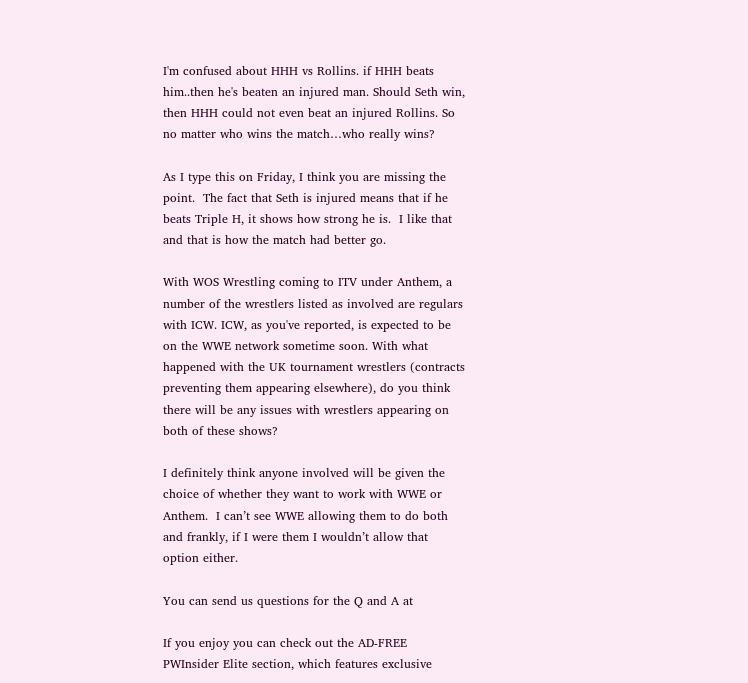I'm confused about HHH vs Rollins. if HHH beats him..then he's beaten an injured man. Should Seth win, then HHH could not even beat an injured Rollins. So no matter who wins the match…who really wins?

As I type this on Friday, I think you are missing the point.  The fact that Seth is injured means that if he beats Triple H, it shows how strong he is.  I like that and that is how the match had better go.

With WOS Wrestling coming to ITV under Anthem, a number of the wrestlers listed as involved are regulars with ICW. ICW, as you've reported, is expected to be on the WWE network sometime soon. With what happened with the UK tournament wrestlers (contracts preventing them appearing elsewhere), do you think there will be any issues with wrestlers appearing on both of these shows?

I definitely think anyone involved will be given the choice of whether they want to work with WWE or Anthem.  I can’t see WWE allowing them to do both and frankly, if I were them I wouldn’t allow that option either.

You can send us questions for the Q and A at

If you enjoy you can check out the AD-FREE PWInsider Elite section, which features exclusive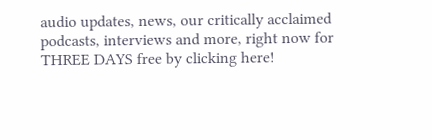audio updates, news, our critically acclaimed podcasts, interviews and more, right now for THREE DAYS free by clicking here!